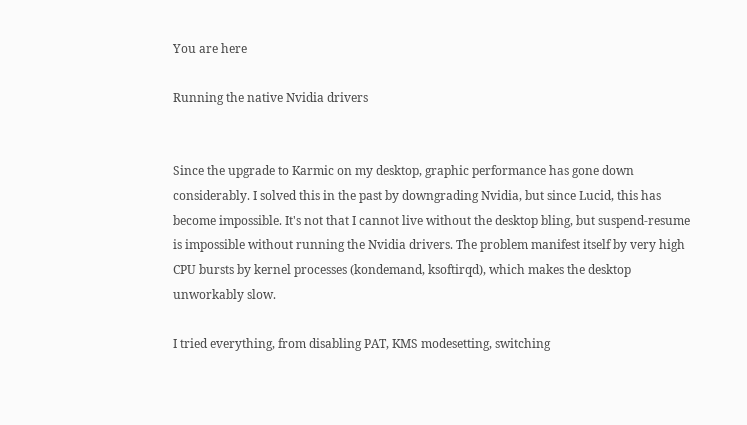You are here

Running the native Nvidia drivers


Since the upgrade to Karmic on my desktop, graphic performance has gone down considerably. I solved this in the past by downgrading Nvidia, but since Lucid, this has become impossible. It's not that I cannot live without the desktop bling, but suspend-resume is impossible without running the Nvidia drivers. The problem manifest itself by very high CPU bursts by kernel processes (kondemand, ksoftirqd), which makes the desktop unworkably slow.

I tried everything, from disabling PAT, KMS modesetting, switching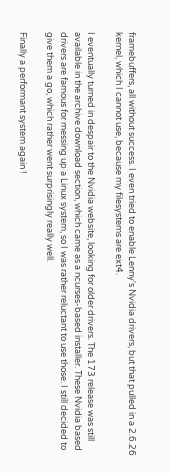framebuffers, all without success. I even tried to enable Lenny's Nvidia drivers, but that pulled in a 2.6.26 kernel, which I cannot use, because my filesystems are ext4.

I eventually turned in despair to the Nvidia website, looking for older drivers. The 173 release was still available in the archive download section, which came as a ncurses-based installer. These Nvidia based drivers are famous for messing up a Linux system, so I was rather reluctant to use those. I still decided to give them a go, which rather went surprisingly really well.

Finally a performant system again !